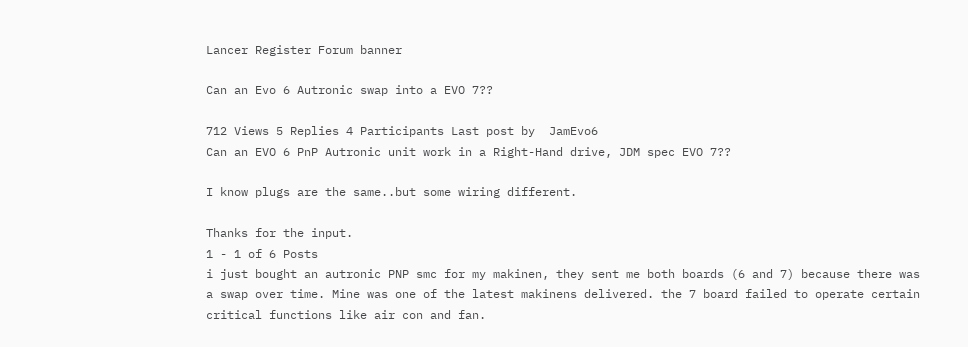Lancer Register Forum banner

Can an Evo 6 Autronic swap into a EVO 7??

712 Views 5 Replies 4 Participants Last post by  JamEvo6
Can an EVO 6 PnP Autronic unit work in a Right-Hand drive, JDM spec EVO 7??

I know plugs are the same..but some wiring different.

Thanks for the input.
1 - 1 of 6 Posts
i just bought an autronic PNP smc for my makinen, they sent me both boards (6 and 7) because there was a swap over time. Mine was one of the latest makinens delivered. the 7 board failed to operate certain critical functions like air con and fan.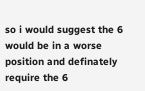so i would suggest the 6 would be in a worse position and definately require the 6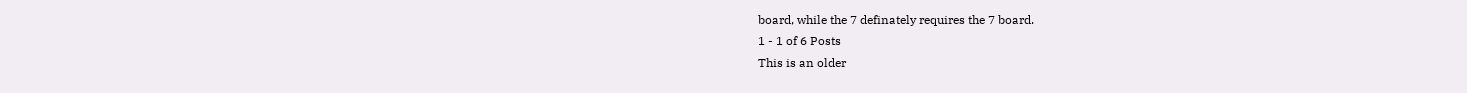board, while the 7 definately requires the 7 board.
1 - 1 of 6 Posts
This is an older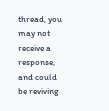thread, you may not receive a response, and could be reviving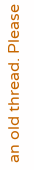an old thread. Please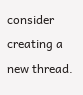consider creating a new thread.